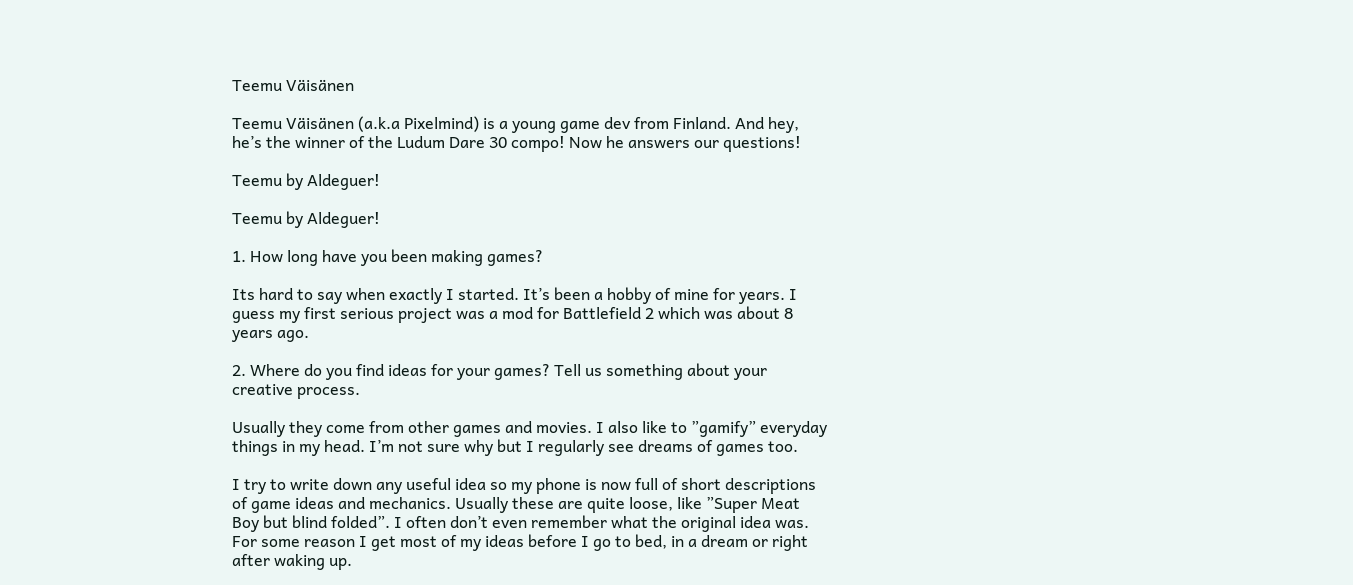Teemu Väisänen

Teemu Väisänen (a.k.a Pixelmind) is a young game dev from Finland. And hey, he’s the winner of the Ludum Dare 30 compo! Now he answers our questions!

Teemu by Aldeguer!

Teemu by Aldeguer!

1. How long have you been making games?

Its hard to say when exactly I started. It’s been a hobby of mine for years. I guess my first serious project was a mod for Battlefield 2 which was about 8 years ago.

2. Where do you find ideas for your games? Tell us something about your creative process.

Usually they come from other games and movies. I also like to ”gamify” everyday things in my head. I’m not sure why but I regularly see dreams of games too.

I try to write down any useful idea so my phone is now full of short descriptions of game ideas and mechanics. Usually these are quite loose, like ”Super Meat Boy but blind folded”. I often don’t even remember what the original idea was. For some reason I get most of my ideas before I go to bed, in a dream or right after waking up.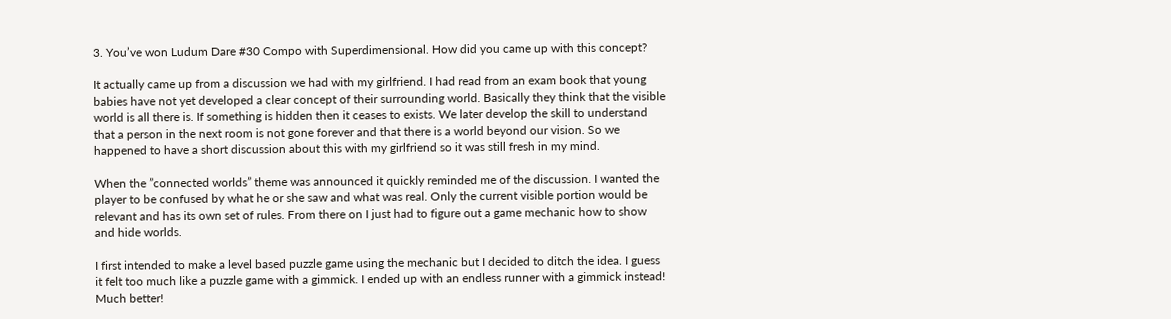3. You’ve won Ludum Dare #30 Compo with Superdimensional. How did you came up with this concept?

It actually came up from a discussion we had with my girlfriend. I had read from an exam book that young babies have not yet developed a clear concept of their surrounding world. Basically they think that the visible world is all there is. If something is hidden then it ceases to exists. We later develop the skill to understand that a person in the next room is not gone forever and that there is a world beyond our vision. So we happened to have a short discussion about this with my girlfriend so it was still fresh in my mind.

When the ”connected worlds” theme was announced it quickly reminded me of the discussion. I wanted the player to be confused by what he or she saw and what was real. Only the current visible portion would be relevant and has its own set of rules. From there on I just had to figure out a game mechanic how to show and hide worlds.

I first intended to make a level based puzzle game using the mechanic but I decided to ditch the idea. I guess it felt too much like a puzzle game with a gimmick. I ended up with an endless runner with a gimmick instead! Much better!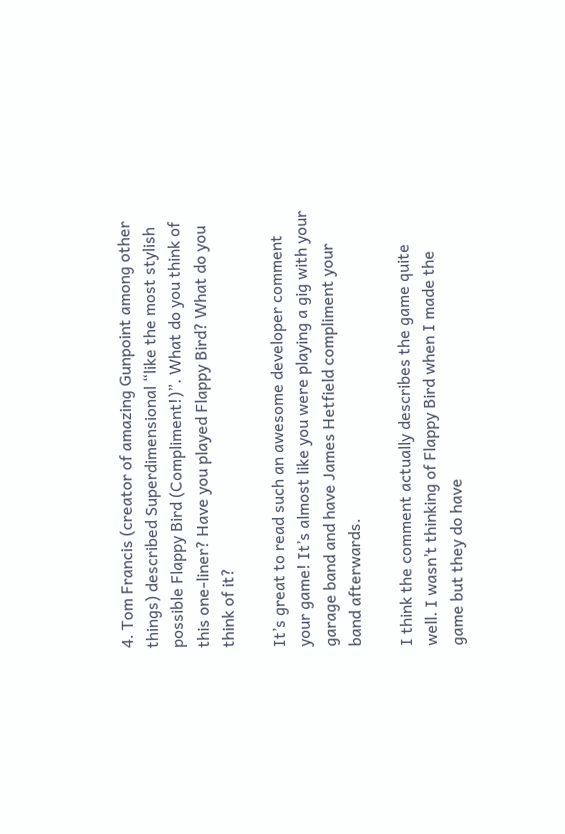4. Tom Francis (creator of amazing Gunpoint among other things) described Superdimensional “like the most stylish possible Flappy Bird (Compliment!)”. What do you think of this one-liner? Have you played Flappy Bird? What do you think of it?

It’s great to read such an awesome developer comment your game! It’s almost like you were playing a gig with your garage band and have James Hetfield compliment your band afterwards.

I think the comment actually describes the game quite well. I wasn’t thinking of Flappy Bird when I made the game but they do have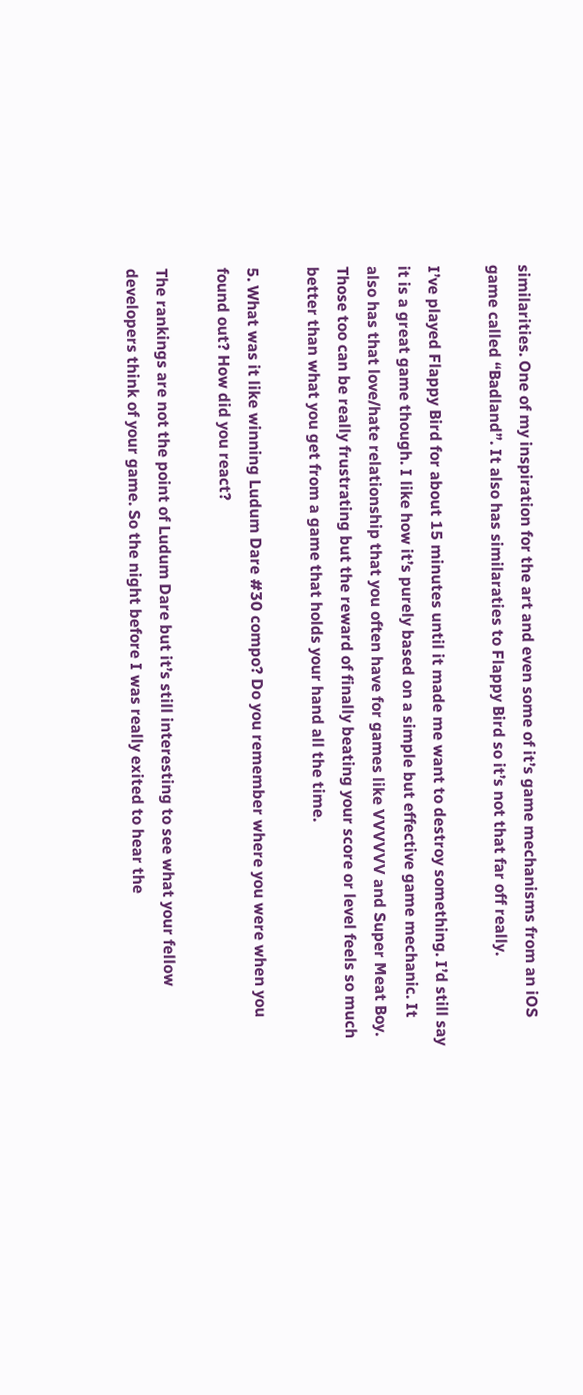similarities. One of my inspiration for the art and even some of it’s game mechanisms from an iOS game called “Badland”. It also has similaraties to Flappy Bird so it’s not that far off really.

I’ve played Flappy Bird for about 15 minutes until it made me want to destroy something. I’d still say it is a great game though. I like how it’s purely based on a simple but effective game mechanic. It also has that love/hate relationship that you often have for games like VVVVVV and Super Meat Boy. Those too can be really frustrating but the reward of finally beating your score or level feels so much better than what you get from a game that holds your hand all the time.

5. What was it like winning Ludum Dare #30 compo? Do you remember where you were when you found out? How did you react?

The rankings are not the point of Ludum Dare but it’s still interesting to see what your fellow developers think of your game. So the night before I was really exited to hear the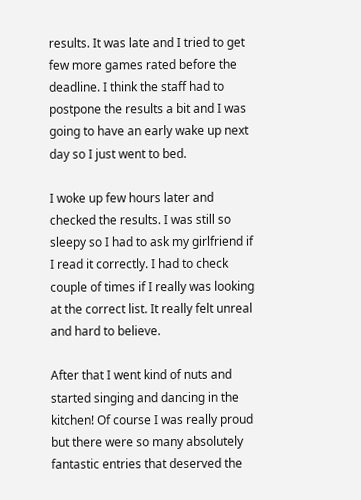results. It was late and I tried to get few more games rated before the deadline. I think the staff had to postpone the results a bit and I was going to have an early wake up next day so I just went to bed.

I woke up few hours later and checked the results. I was still so sleepy so I had to ask my girlfriend if I read it correctly. I had to check couple of times if I really was looking at the correct list. It really felt unreal and hard to believe.

After that I went kind of nuts and started singing and dancing in the kitchen! Of course I was really proud but there were so many absolutely fantastic entries that deserved the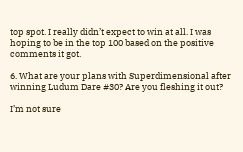top spot. I really didn’t expect to win at all. I was hoping to be in the top 100 based on the positive comments it got.

6. What are your plans with Superdimensional after winning Ludum Dare #30? Are you fleshing it out?

I’m not sure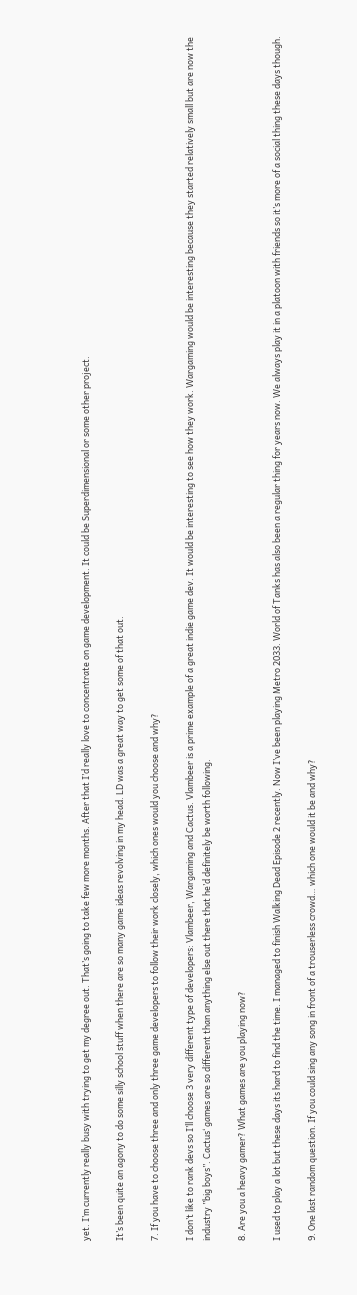yet. I’m currently really busy with trying to get my degree out. That’s going to take few more months. After that I’d really love to concentrate on game development. It could be Superdimensional or some other project.

It’s been quite an agony to do some silly school stuff when there are so many game ideas revolving in my head. LD was a great way to get some of that out.

7. If you have to choose three and only three game developers to follow their work closely, which ones would you choose and why?

I don’t like to rank devs so I’ll choose 3 very different type of developers: Vlambeer, Wargaming and Cactus. Vlambeer is a prime example of a great indie game dev. It would be interesting to see how they work. Wargaming would be interesting because they started relatively small but are now the industry ”big boys”. Cactus‘ games are so different than anything else out there that he’d definitely be worth following.

8. Are you a heavy gamer? What games are you playing now?

I used to play a lot but these days its hard to find the time. I managed to finish Walking Dead Episode 2 recently. Now I’ve been playing Metro 2033. World of Tanks has also been a regular thing for years now. We always play it in a platoon with friends so it’s more of a social thing these days though.

9. One last random question. If you could sing any song in front of a trouserless crowd… which one would it be and why?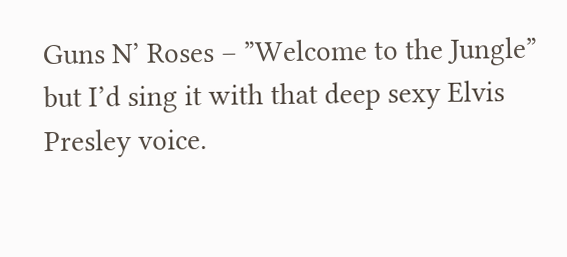Guns N’ Roses – ”Welcome to the Jungle” but I’d sing it with that deep sexy Elvis Presley voice.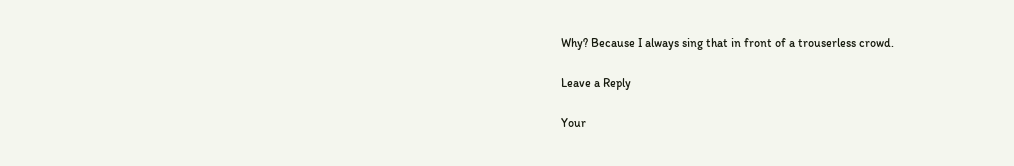Why? Because I always sing that in front of a trouserless crowd.

Leave a Reply

Your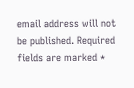email address will not be published. Required fields are marked *